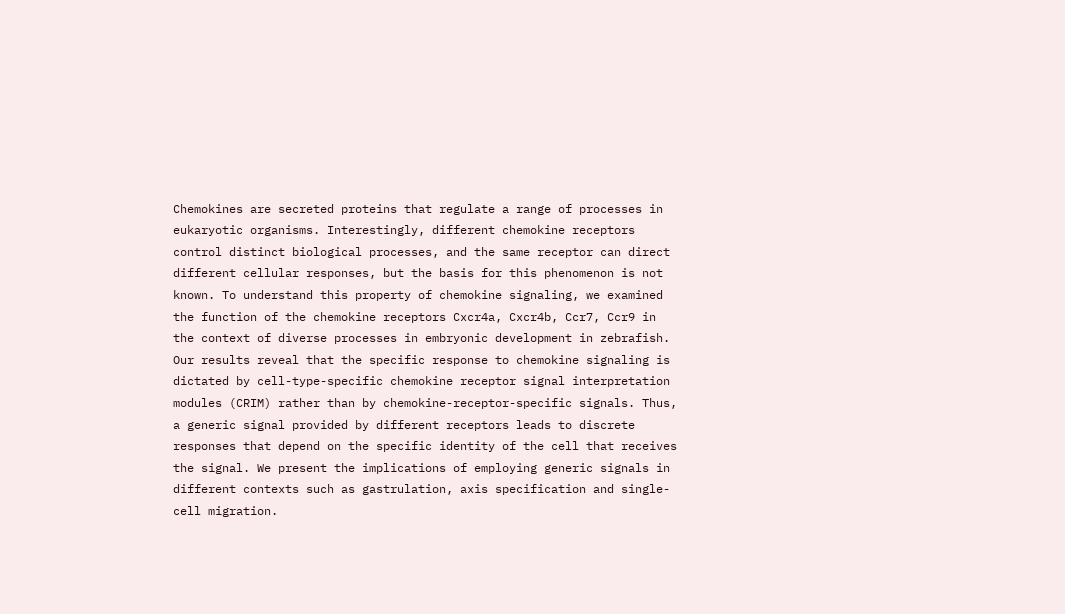Chemokines are secreted proteins that regulate a range of processes in eukaryotic organisms. Interestingly, different chemokine receptors control distinct biological processes, and the same receptor can direct different cellular responses, but the basis for this phenomenon is not known. To understand this property of chemokine signaling, we examined the function of the chemokine receptors Cxcr4a, Cxcr4b, Ccr7, Ccr9 in the context of diverse processes in embryonic development in zebrafish. Our results reveal that the specific response to chemokine signaling is dictated by cell-type-specific chemokine receptor signal interpretation modules (CRIM) rather than by chemokine-receptor-specific signals. Thus, a generic signal provided by different receptors leads to discrete responses that depend on the specific identity of the cell that receives the signal. We present the implications of employing generic signals in different contexts such as gastrulation, axis specification and single-cell migration.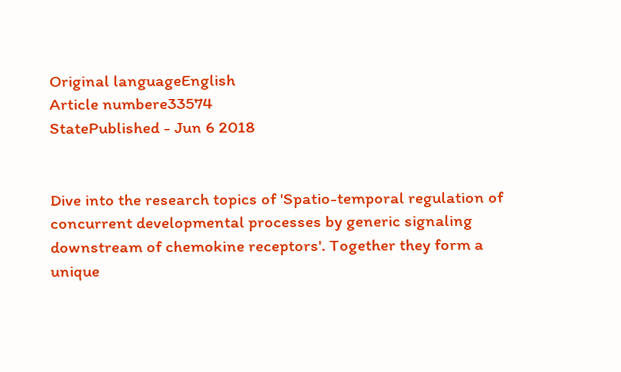Original languageEnglish
Article numbere33574
StatePublished - Jun 6 2018


Dive into the research topics of 'Spatio-temporal regulation of concurrent developmental processes by generic signaling downstream of chemokine receptors'. Together they form a unique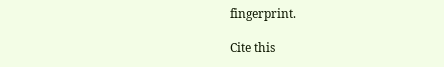fingerprint.

Cite this